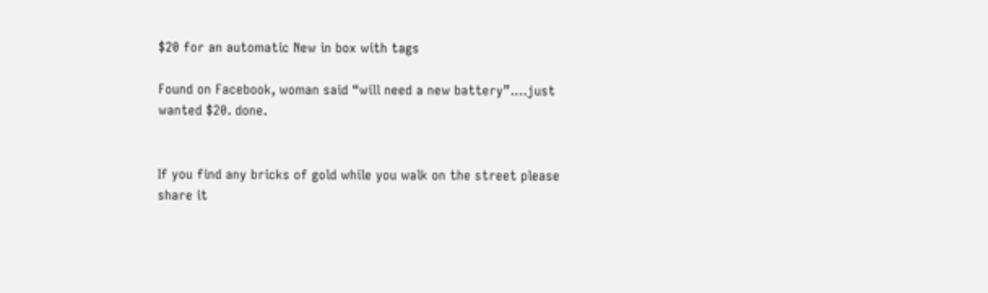$20 for an automatic New in box with tags

Found on Facebook, woman said “will need a new battery”.…just wanted $20. done.


If you find any bricks of gold while you walk on the street please share it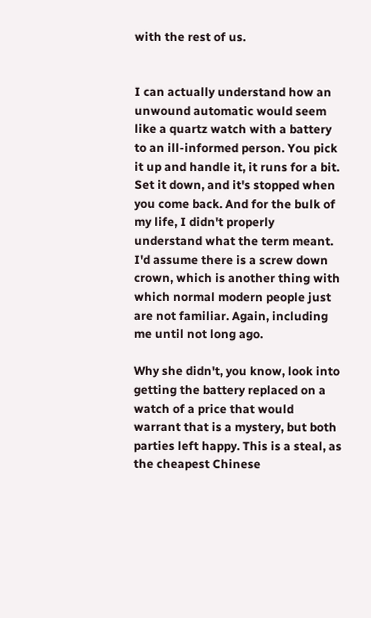with the rest of us.


I can actually understand how an unwound automatic would seem like a quartz watch with a battery to an ill-informed person. You pick it up and handle it, it runs for a bit. Set it down, and it's stopped when you come back. And for the bulk of my life, I didn't properly understand what the term meant. I'd assume there is a screw down crown, which is another thing with which normal modern people just are not familiar. Again, including me until not long ago.

Why she didn't, you know, look into getting the battery replaced on a watch of a price that would warrant that is a mystery, but both parties left happy. This is a steal, as the cheapest Chinese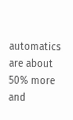automatics are about 50% more and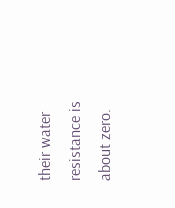their water resistance is about zero.